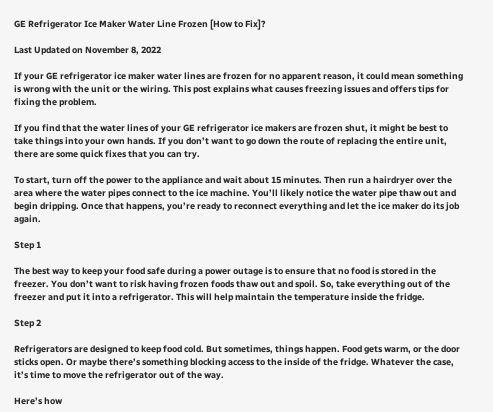GE Refrigerator Ice Maker Water Line Frozen [How to Fix]?

Last Updated on November 8, 2022

If your GE refrigerator ice maker water lines are frozen for no apparent reason, it could mean something is wrong with the unit or the wiring. This post explains what causes freezing issues and offers tips for fixing the problem.

If you find that the water lines of your GE refrigerator ice makers are frozen shut, it might be best to take things into your own hands. If you don’t want to go down the route of replacing the entire unit, there are some quick fixes that you can try.

To start, turn off the power to the appliance and wait about 15 minutes. Then run a hairdryer over the area where the water pipes connect to the ice machine. You’ll likely notice the water pipe thaw out and begin dripping. Once that happens, you’re ready to reconnect everything and let the ice maker do its job again.

Step 1

The best way to keep your food safe during a power outage is to ensure that no food is stored in the freezer. You don’t want to risk having frozen foods thaw out and spoil. So, take everything out of the freezer and put it into a refrigerator. This will help maintain the temperature inside the fridge.

Step 2

Refrigerators are designed to keep food cold. But sometimes, things happen. Food gets warm, or the door sticks open. Or maybe there’s something blocking access to the inside of the fridge. Whatever the case, it’s time to move the refrigerator out of the way.

Here’s how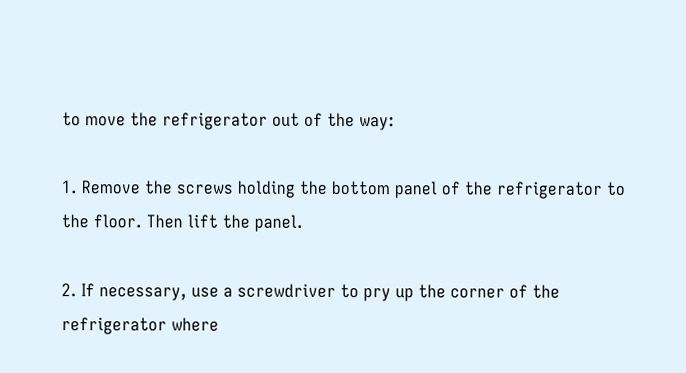to move the refrigerator out of the way:

1. Remove the screws holding the bottom panel of the refrigerator to the floor. Then lift the panel.

2. If necessary, use a screwdriver to pry up the corner of the refrigerator where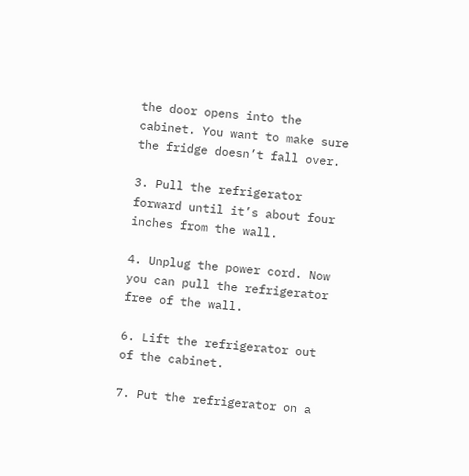the door opens into the cabinet. You want to make sure the fridge doesn’t fall over.

3. Pull the refrigerator forward until it’s about four inches from the wall.

4. Unplug the power cord. Now you can pull the refrigerator free of the wall.

6. Lift the refrigerator out of the cabinet.

7. Put the refrigerator on a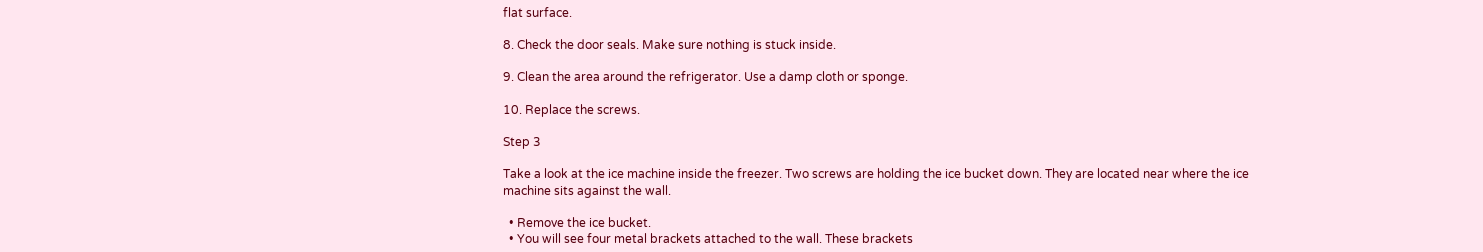flat surface.

8. Check the door seals. Make sure nothing is stuck inside.

9. Clean the area around the refrigerator. Use a damp cloth or sponge.

10. Replace the screws.

Step 3

Take a look at the ice machine inside the freezer. Two screws are holding the ice bucket down. They are located near where the ice machine sits against the wall.

  • Remove the ice bucket.
  • You will see four metal brackets attached to the wall. These brackets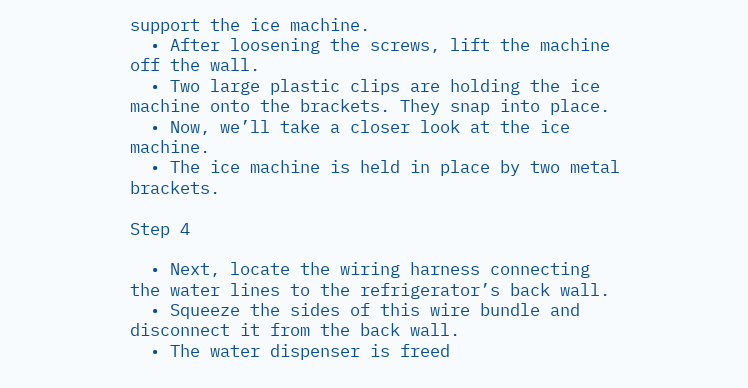support the ice machine.
  • After loosening the screws, lift the machine off the wall.
  • Two large plastic clips are holding the ice machine onto the brackets. They snap into place.
  • Now, we’ll take a closer look at the ice machine.
  • The ice machine is held in place by two metal brackets.

Step 4

  • Next, locate the wiring harness connecting the water lines to the refrigerator’s back wall.
  • Squeeze the sides of this wire bundle and disconnect it from the back wall.
  • The water dispenser is freed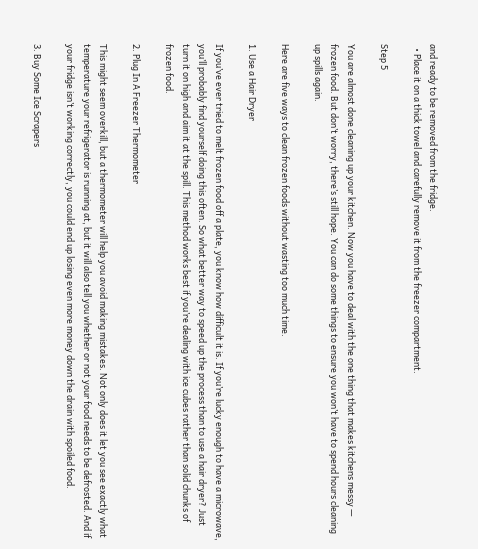and ready to be removed from the fridge.
  • Place it on a thick towel and carefully remove it from the freezer compartment.

Step 5

You are almost done cleaning up your kitchen. Now you have to deal with the one thing that makes kitchens messy — frozen food. But don’t worry, there’s still hope. You can do some things to ensure you won’t have to spend hours cleaning up spills again.

Here are five ways to clean frozen foods without wasting too much time.

1. Use a Hair Dryer

If you’ve ever tried to melt frozen food off a plate, you know how difficult it is. If you’re lucky enough to have a microwave, you’ll probably find yourself doing this often. So what better way to speed up the process than to use a hair dryer? Just turn it on high and aim it at the spill. This method works best if you’re dealing with ice cubes rather than solid chunks of frozen food.

2. Plug In A Freezer Thermometer

This might seem overkill, but a thermometer will help you avoid making mistakes. Not only does it let you see exactly what temperature your refrigerator is running at, but it will also tell you whether or not your food needs to be defrosted. And if your fridge isn’t working correctly, you could end up losing even more money down the drain with spoiled food.

3. Buy Some Ice Scrapers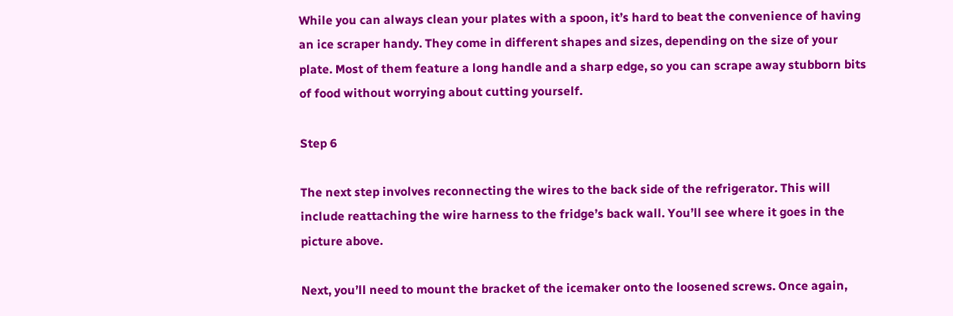While you can always clean your plates with a spoon, it’s hard to beat the convenience of having an ice scraper handy. They come in different shapes and sizes, depending on the size of your plate. Most of them feature a long handle and a sharp edge, so you can scrape away stubborn bits of food without worrying about cutting yourself.

Step 6

The next step involves reconnecting the wires to the back side of the refrigerator. This will include reattaching the wire harness to the fridge’s back wall. You’ll see where it goes in the picture above.

Next, you’ll need to mount the bracket of the icemaker onto the loosened screws. Once again,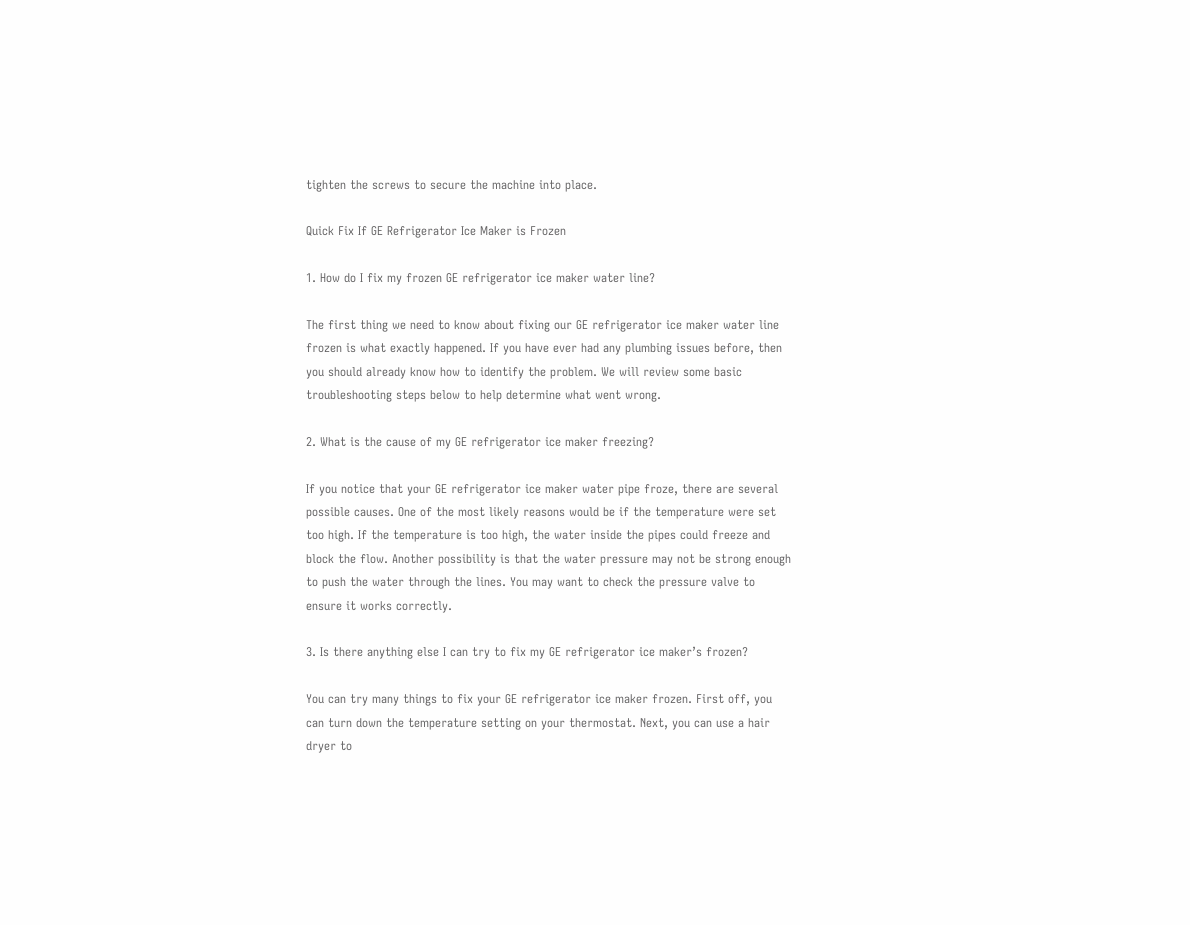tighten the screws to secure the machine into place.

Quick Fix If GE Refrigerator Ice Maker is Frozen

1. How do I fix my frozen GE refrigerator ice maker water line?

The first thing we need to know about fixing our GE refrigerator ice maker water line frozen is what exactly happened. If you have ever had any plumbing issues before, then you should already know how to identify the problem. We will review some basic troubleshooting steps below to help determine what went wrong.

2. What is the cause of my GE refrigerator ice maker freezing?

If you notice that your GE refrigerator ice maker water pipe froze, there are several possible causes. One of the most likely reasons would be if the temperature were set too high. If the temperature is too high, the water inside the pipes could freeze and block the flow. Another possibility is that the water pressure may not be strong enough to push the water through the lines. You may want to check the pressure valve to ensure it works correctly.

3. Is there anything else I can try to fix my GE refrigerator ice maker’s frozen?

You can try many things to fix your GE refrigerator ice maker frozen. First off, you can turn down the temperature setting on your thermostat. Next, you can use a hair dryer to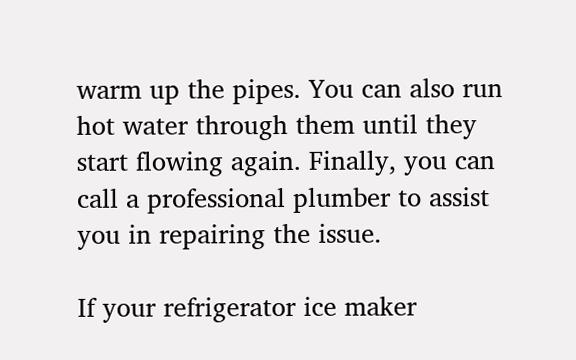warm up the pipes. You can also run hot water through them until they start flowing again. Finally, you can call a professional plumber to assist you in repairing the issue.

If your refrigerator ice maker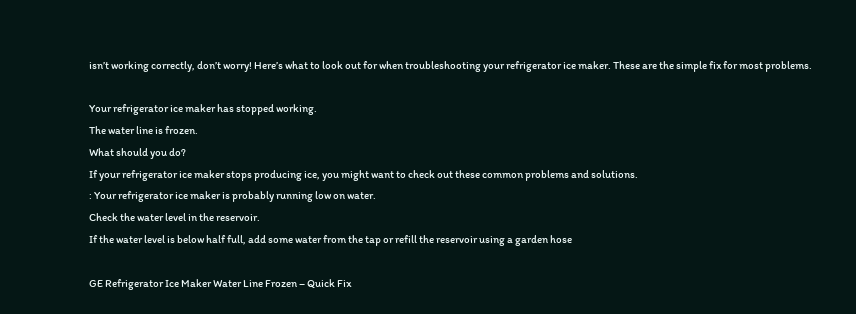isn’t working correctly, don’t worry! Here’s what to look out for when troubleshooting your refrigerator ice maker. These are the simple fix for most problems.

Your refrigerator ice maker has stopped working.
The water line is frozen.
What should you do?
If your refrigerator ice maker stops producing ice, you might want to check out these common problems and solutions.
: Your refrigerator ice maker is probably running low on water.
Check the water level in the reservoir.
If the water level is below half full, add some water from the tap or refill the reservoir using a garden hose

GE Refrigerator Ice Maker Water Line Frozen – Quick Fix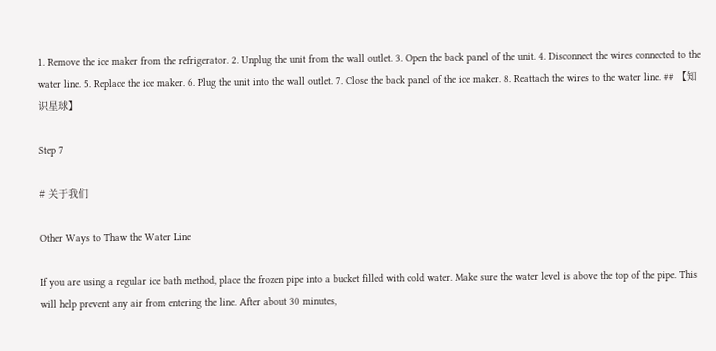1. Remove the ice maker from the refrigerator. 2. Unplug the unit from the wall outlet. 3. Open the back panel of the unit. 4. Disconnect the wires connected to the water line. 5. Replace the ice maker. 6. Plug the unit into the wall outlet. 7. Close the back panel of the ice maker. 8. Reattach the wires to the water line. ## 【知识星球】

Step 7

# 关于我们

Other Ways to Thaw the Water Line

If you are using a regular ice bath method, place the frozen pipe into a bucket filled with cold water. Make sure the water level is above the top of the pipe. This will help prevent any air from entering the line. After about 30 minutes,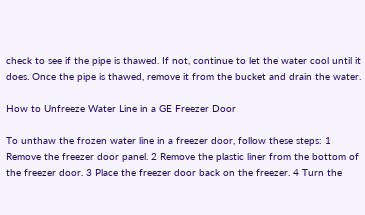check to see if the pipe is thawed. If not, continue to let the water cool until it does. Once the pipe is thawed, remove it from the bucket and drain the water.

How to Unfreeze Water Line in a GE Freezer Door

To unthaw the frozen water line in a freezer door, follow these steps: 1 Remove the freezer door panel. 2 Remove the plastic liner from the bottom of the freezer door. 3 Place the freezer door back on the freezer. 4 Turn the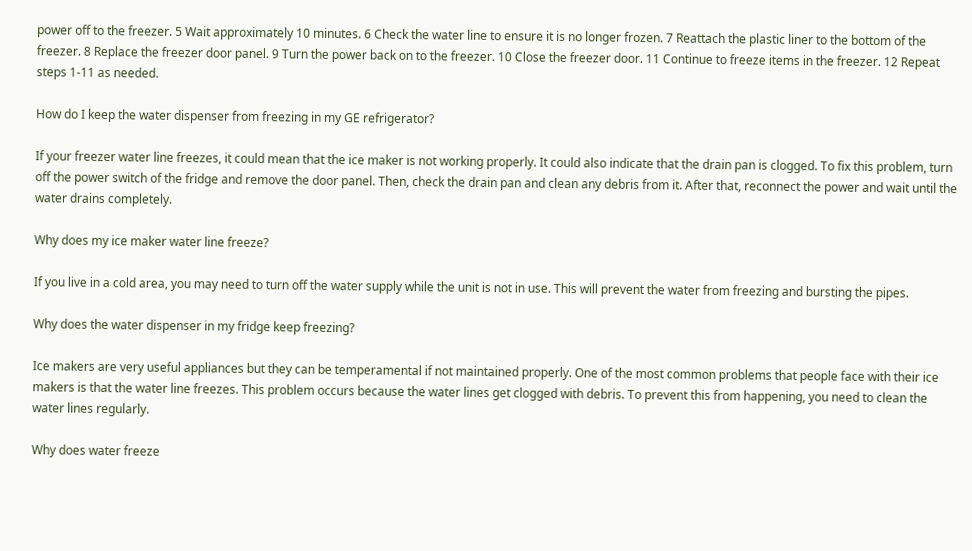power off to the freezer. 5 Wait approximately 10 minutes. 6 Check the water line to ensure it is no longer frozen. 7 Reattach the plastic liner to the bottom of the freezer. 8 Replace the freezer door panel. 9 Turn the power back on to the freezer. 10 Close the freezer door. 11 Continue to freeze items in the freezer. 12 Repeat steps 1-11 as needed.

How do I keep the water dispenser from freezing in my GE refrigerator?

If your freezer water line freezes, it could mean that the ice maker is not working properly. It could also indicate that the drain pan is clogged. To fix this problem, turn off the power switch of the fridge and remove the door panel. Then, check the drain pan and clean any debris from it. After that, reconnect the power and wait until the water drains completely.

Why does my ice maker water line freeze?

If you live in a cold area, you may need to turn off the water supply while the unit is not in use. This will prevent the water from freezing and bursting the pipes.

Why does the water dispenser in my fridge keep freezing?

Ice makers are very useful appliances but they can be temperamental if not maintained properly. One of the most common problems that people face with their ice makers is that the water line freezes. This problem occurs because the water lines get clogged with debris. To prevent this from happening, you need to clean the water lines regularly.

Why does water freeze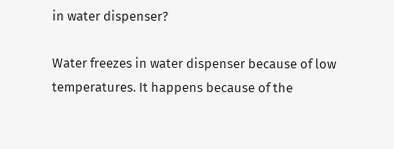in water dispenser?

Water freezes in water dispenser because of low temperatures. It happens because of the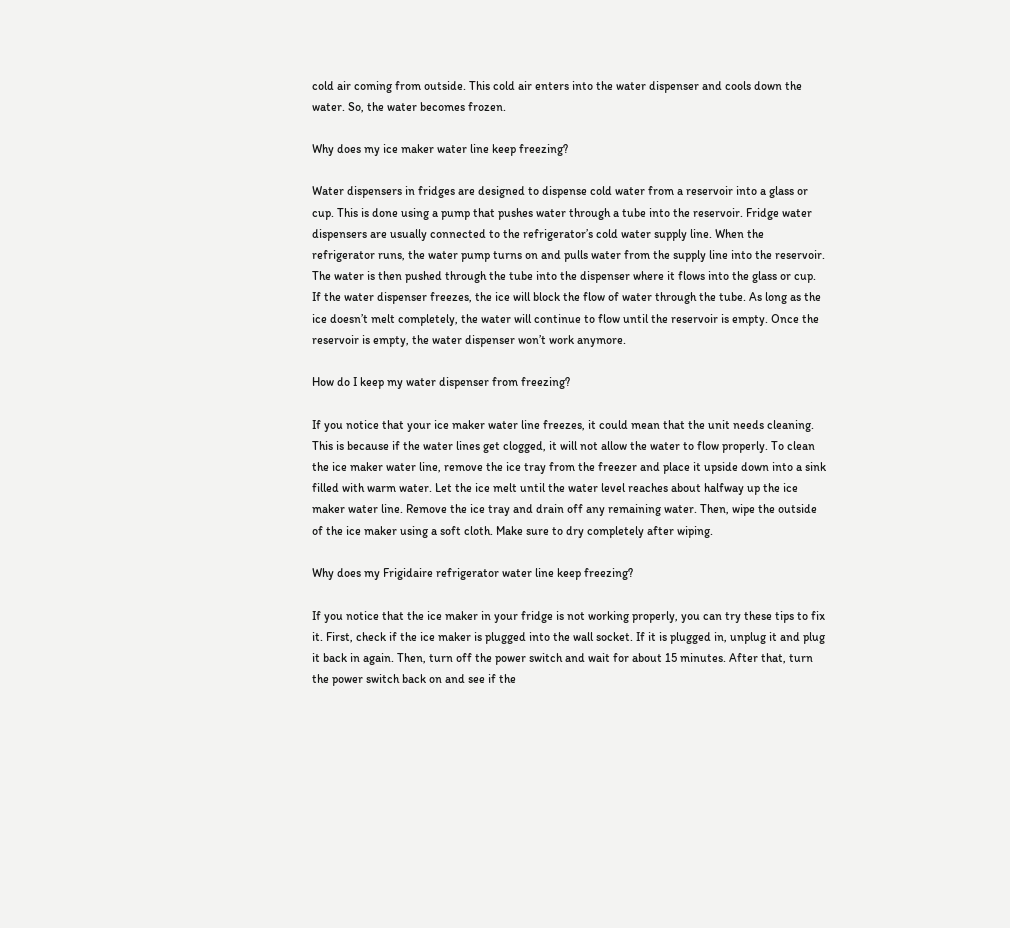cold air coming from outside. This cold air enters into the water dispenser and cools down the water. So, the water becomes frozen.

Why does my ice maker water line keep freezing?

Water dispensers in fridges are designed to dispense cold water from a reservoir into a glass or cup. This is done using a pump that pushes water through a tube into the reservoir. Fridge water dispensers are usually connected to the refrigerator’s cold water supply line. When the refrigerator runs, the water pump turns on and pulls water from the supply line into the reservoir. The water is then pushed through the tube into the dispenser where it flows into the glass or cup. If the water dispenser freezes, the ice will block the flow of water through the tube. As long as the ice doesn’t melt completely, the water will continue to flow until the reservoir is empty. Once the reservoir is empty, the water dispenser won’t work anymore.

How do I keep my water dispenser from freezing?

If you notice that your ice maker water line freezes, it could mean that the unit needs cleaning. This is because if the water lines get clogged, it will not allow the water to flow properly. To clean the ice maker water line, remove the ice tray from the freezer and place it upside down into a sink filled with warm water. Let the ice melt until the water level reaches about halfway up the ice maker water line. Remove the ice tray and drain off any remaining water. Then, wipe the outside of the ice maker using a soft cloth. Make sure to dry completely after wiping.

Why does my Frigidaire refrigerator water line keep freezing?

If you notice that the ice maker in your fridge is not working properly, you can try these tips to fix it. First, check if the ice maker is plugged into the wall socket. If it is plugged in, unplug it and plug it back in again. Then, turn off the power switch and wait for about 15 minutes. After that, turn the power switch back on and see if the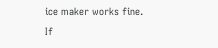ice maker works fine. If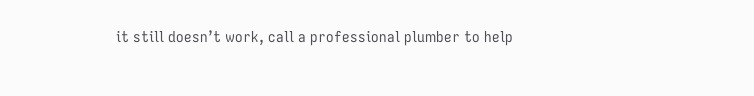it still doesn’t work, call a professional plumber to help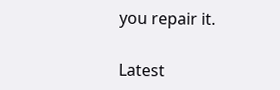you repair it.

Latest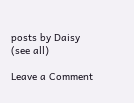posts by Daisy (see all)

Leave a Comment